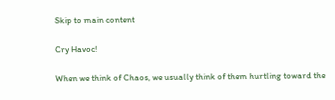Skip to main content

Cry Havoc!

When we think of Chaos, we usually think of them hurtling toward the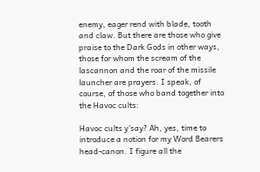enemy, eager rend with blade, tooth and claw. But there are those who give praise to the Dark Gods in other ways, those for whom the scream of the lascannon and the roar of the missile launcher are prayers. I speak, of course, of those who band together into the Havoc cults:

Havoc cults y'say? Ah, yes, time to introduce a notion for my Word Bearers head-canon. I figure all the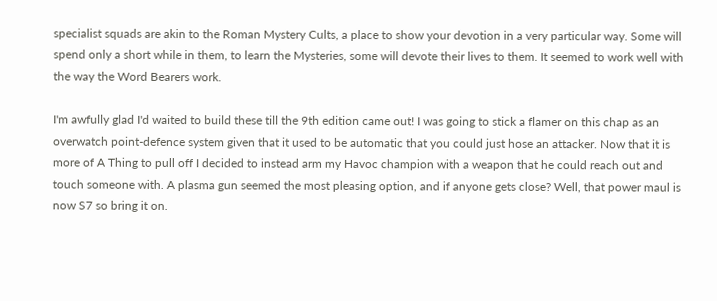specialist squads are akin to the Roman Mystery Cults, a place to show your devotion in a very particular way. Some will spend only a short while in them, to learn the Mysteries, some will devote their lives to them. It seemed to work well with the way the Word Bearers work.

I'm awfully glad I'd waited to build these till the 9th edition came out! I was going to stick a flamer on this chap as an overwatch point-defence system given that it used to be automatic that you could just hose an attacker. Now that it is more of A Thing to pull off I decided to instead arm my Havoc champion with a weapon that he could reach out and touch someone with. A plasma gun seemed the most pleasing option, and if anyone gets close? Well, that power maul is now S7 so bring it on.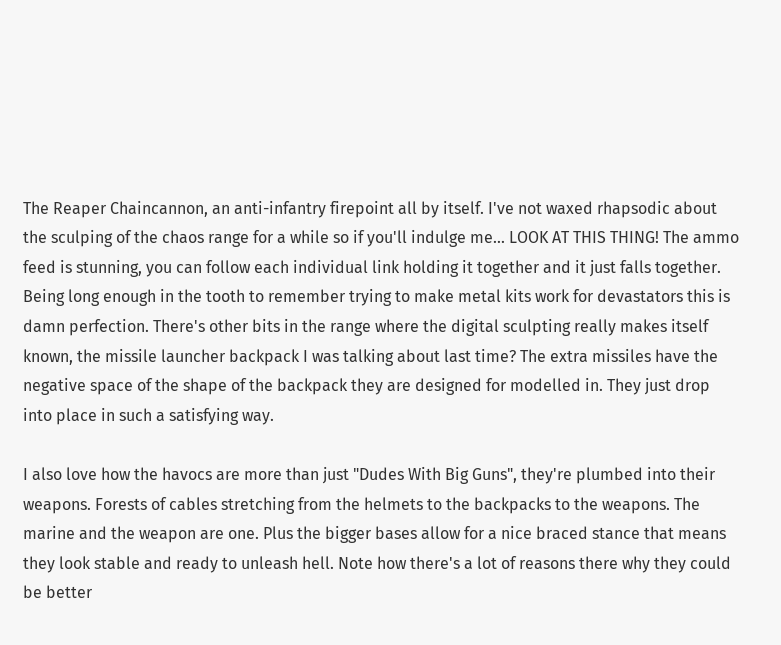The Reaper Chaincannon, an anti-infantry firepoint all by itself. I've not waxed rhapsodic about the sculping of the chaos range for a while so if you'll indulge me... LOOK AT THIS THING! The ammo feed is stunning, you can follow each individual link holding it together and it just falls together. Being long enough in the tooth to remember trying to make metal kits work for devastators this is damn perfection. There's other bits in the range where the digital sculpting really makes itself known, the missile launcher backpack I was talking about last time? The extra missiles have the negative space of the shape of the backpack they are designed for modelled in. They just drop into place in such a satisfying way.

I also love how the havocs are more than just "Dudes With Big Guns", they're plumbed into their weapons. Forests of cables stretching from the helmets to the backpacks to the weapons. The marine and the weapon are one. Plus the bigger bases allow for a nice braced stance that means they look stable and ready to unleash hell. Note how there's a lot of reasons there why they could be better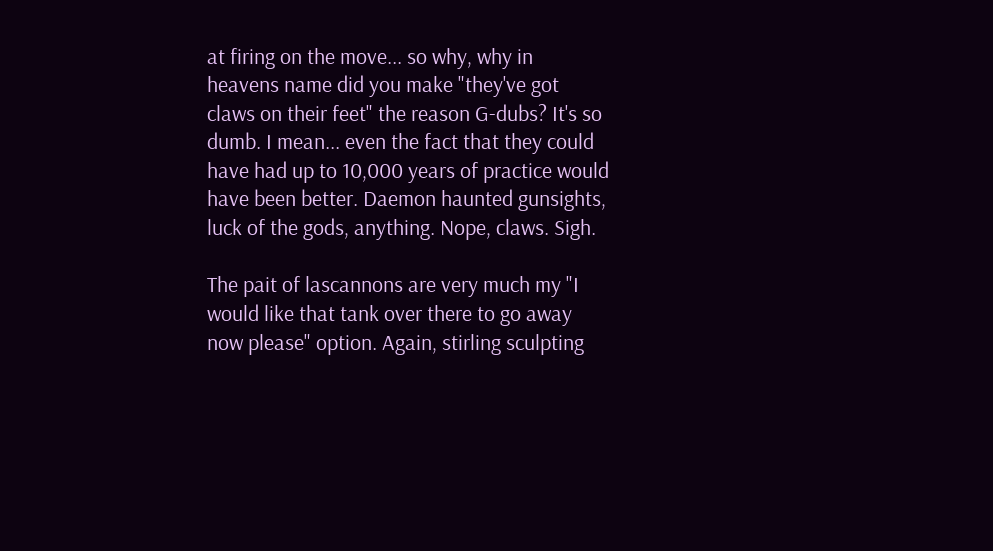at firing on the move... so why, why in heavens name did you make "they've got claws on their feet" the reason G-dubs? It's so dumb. I mean... even the fact that they could have had up to 10,000 years of practice would have been better. Daemon haunted gunsights, luck of the gods, anything. Nope, claws. Sigh.

The pait of lascannons are very much my "I would like that tank over there to go away now please" option. Again, stirling sculpting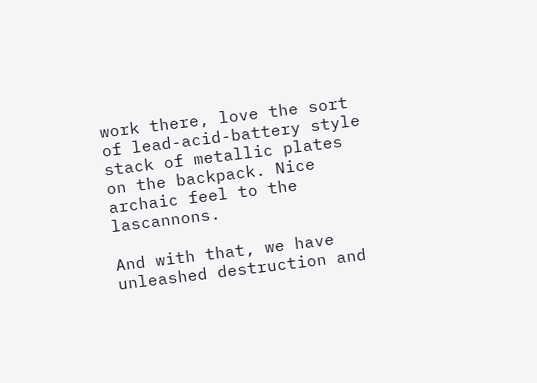work there, love the sort of lead-acid-battery style stack of metallic plates on the backpack. Nice archaic feel to the lascannons.

And with that, we have unleashed destruction and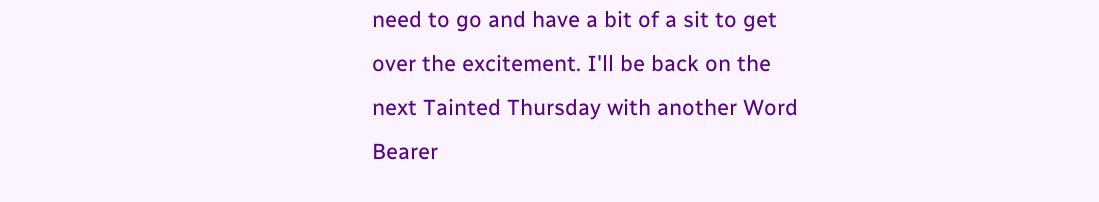need to go and have a bit of a sit to get over the excitement. I'll be back on the next Tainted Thursday with another Word Bearer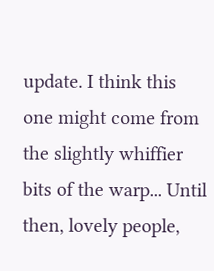update. I think this one might come from the slightly whiffier bits of the warp... Until then, lovely people,